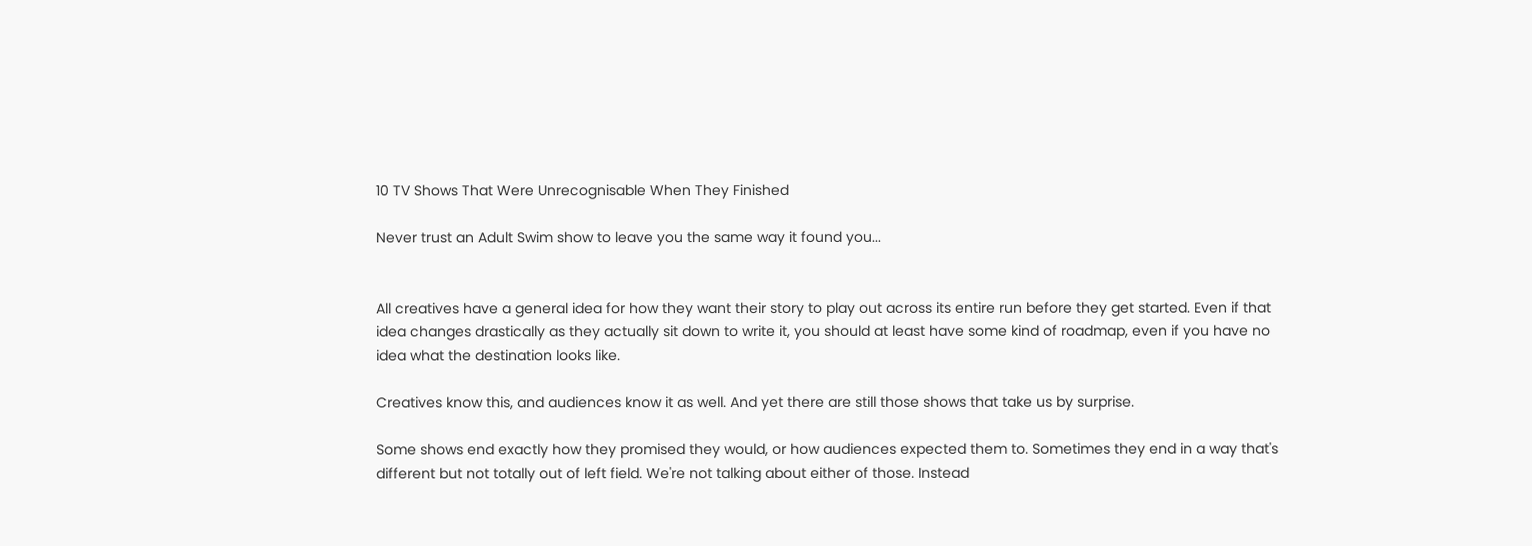10 TV Shows That Were Unrecognisable When They Finished

Never trust an Adult Swim show to leave you the same way it found you...


All creatives have a general idea for how they want their story to play out across its entire run before they get started. Even if that idea changes drastically as they actually sit down to write it, you should at least have some kind of roadmap, even if you have no idea what the destination looks like.

Creatives know this, and audiences know it as well. And yet there are still those shows that take us by surprise.

Some shows end exactly how they promised they would, or how audiences expected them to. Sometimes they end in a way that's different but not totally out of left field. We're not talking about either of those. Instead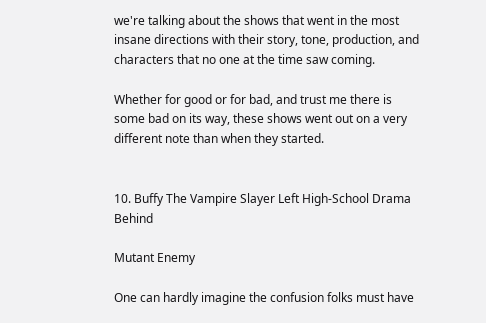we're talking about the shows that went in the most insane directions with their story, tone, production, and characters that no one at the time saw coming.

Whether for good or for bad, and trust me there is some bad on its way, these shows went out on a very different note than when they started.


10. Buffy The Vampire Slayer Left High-School Drama Behind

Mutant Enemy

One can hardly imagine the confusion folks must have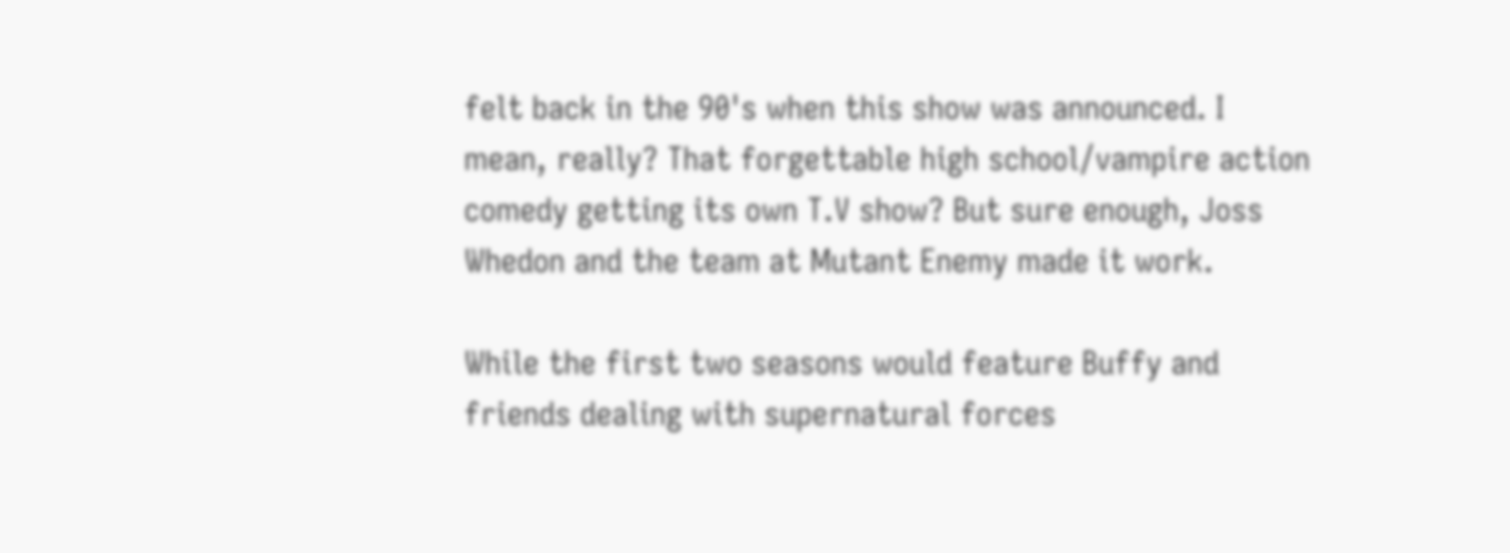felt back in the 90's when this show was announced. I mean, really? That forgettable high school/vampire action comedy getting its own T.V show? But sure enough, Joss Whedon and the team at Mutant Enemy made it work.

While the first two seasons would feature Buffy and friends dealing with supernatural forces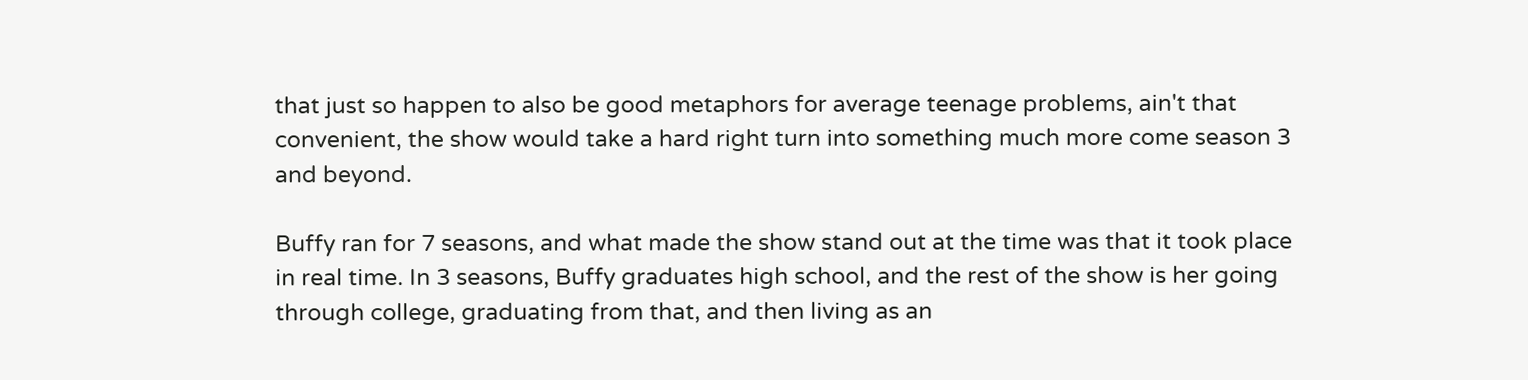that just so happen to also be good metaphors for average teenage problems, ain't that convenient, the show would take a hard right turn into something much more come season 3 and beyond.

Buffy ran for 7 seasons, and what made the show stand out at the time was that it took place in real time. In 3 seasons, Buffy graduates high school, and the rest of the show is her going through college, graduating from that, and then living as an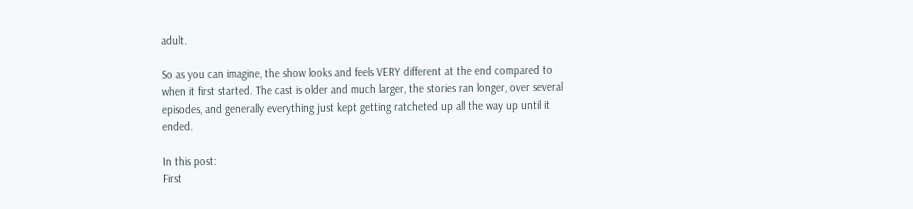adult.

So as you can imagine, the show looks and feels VERY different at the end compared to when it first started. The cast is older and much larger, the stories ran longer, over several episodes, and generally everything just kept getting ratcheted up all the way up until it ended.

In this post:
First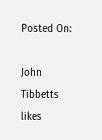Posted On:

John Tibbetts likes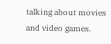talking about movies and video games.